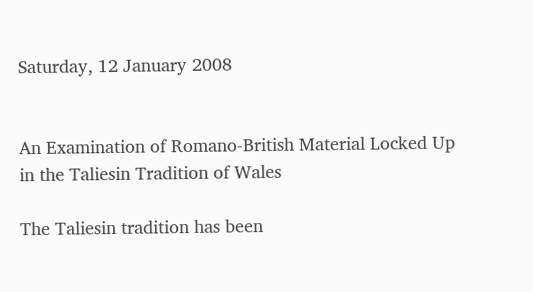Saturday, 12 January 2008


An Examination of Romano-British Material Locked Up
in the Taliesin Tradition of Wales

The Taliesin tradition has been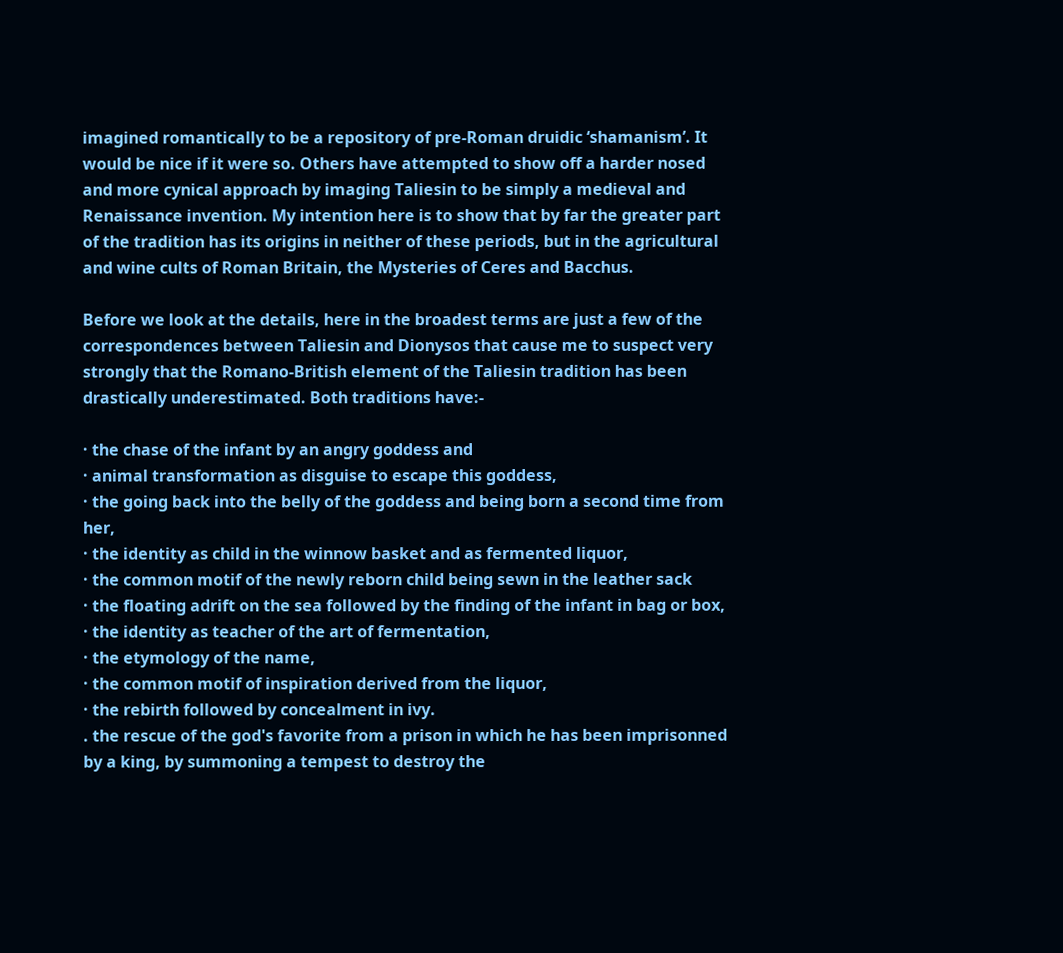imagined romantically to be a repository of pre-Roman druidic ‘shamanism’. It would be nice if it were so. Others have attempted to show off a harder nosed and more cynical approach by imaging Taliesin to be simply a medieval and Renaissance invention. My intention here is to show that by far the greater part of the tradition has its origins in neither of these periods, but in the agricultural and wine cults of Roman Britain, the Mysteries of Ceres and Bacchus.

Before we look at the details, here in the broadest terms are just a few of the correspondences between Taliesin and Dionysos that cause me to suspect very strongly that the Romano-British element of the Taliesin tradition has been drastically underestimated. Both traditions have:-

· the chase of the infant by an angry goddess and
· animal transformation as disguise to escape this goddess,
· the going back into the belly of the goddess and being born a second time from her,
· the identity as child in the winnow basket and as fermented liquor,
· the common motif of the newly reborn child being sewn in the leather sack
· the floating adrift on the sea followed by the finding of the infant in bag or box,
· the identity as teacher of the art of fermentation,
· the etymology of the name,
· the common motif of inspiration derived from the liquor,
· the rebirth followed by concealment in ivy.
. the rescue of the god's favorite from a prison in which he has been imprisonned by a king, by summoning a tempest to destroy the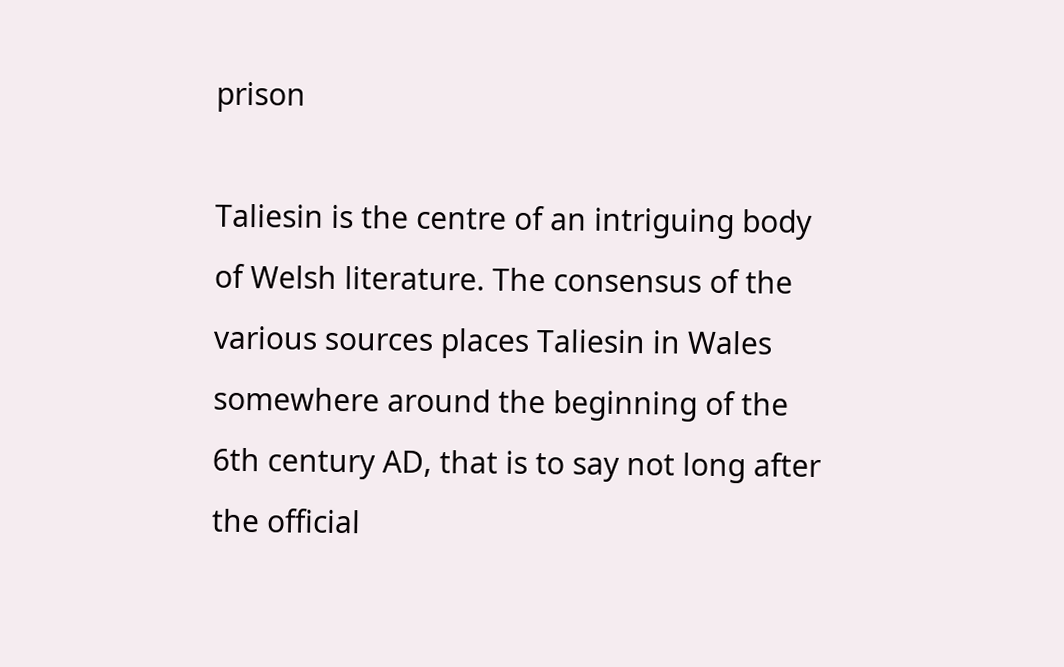prison

Taliesin is the centre of an intriguing body of Welsh literature. The consensus of the various sources places Taliesin in Wales somewhere around the beginning of the 6th century AD, that is to say not long after the official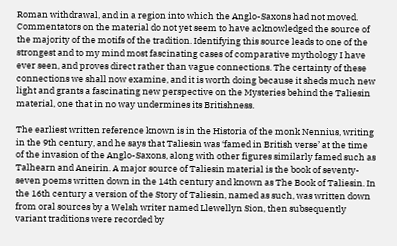Roman withdrawal, and in a region into which the Anglo-Saxons had not moved. Commentators on the material do not yet seem to have acknowledged the source of the majority of the motifs of the tradition. Identifying this source leads to one of the strongest and to my mind most fascinating cases of comparative mythology I have ever seen, and proves direct rather than vague connections. The certainty of these connections we shall now examine, and it is worth doing because it sheds much new light and grants a fascinating new perspective on the Mysteries behind the Taliesin material, one that in no way undermines its Britishness.

The earliest written reference known is in the Historia of the monk Nennius, writing in the 9th century, and he says that Taliesin was ‘famed in British verse’ at the time of the invasion of the Anglo-Saxons, along with other figures similarly famed such as Talhearn and Aneirin. A major source of Taliesin material is the book of seventy-seven poems written down in the 14th century and known as The Book of Taliesin. In the 16th century a version of the Story of Taliesin, named as such, was written down from oral sources by a Welsh writer named Llewellyn Sion, then subsequently variant traditions were recorded by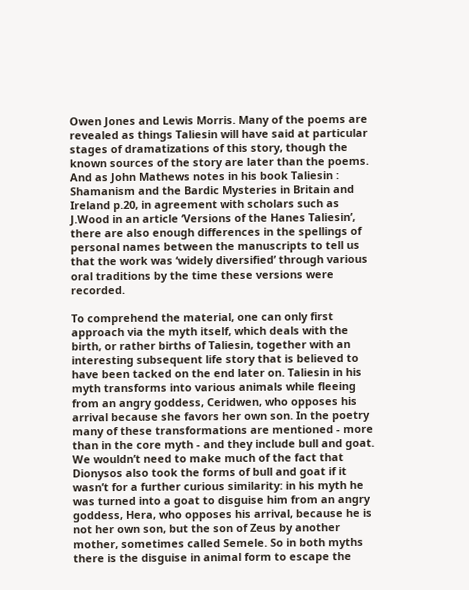Owen Jones and Lewis Morris. Many of the poems are revealed as things Taliesin will have said at particular stages of dramatizations of this story, though the known sources of the story are later than the poems. And as John Mathews notes in his book Taliesin : Shamanism and the Bardic Mysteries in Britain and Ireland p.20, in agreement with scholars such as J.Wood in an article ‘Versions of the Hanes Taliesin’, there are also enough differences in the spellings of personal names between the manuscripts to tell us that the work was ‘widely diversified’ through various oral traditions by the time these versions were recorded.

To comprehend the material, one can only first approach via the myth itself, which deals with the birth, or rather births of Taliesin, together with an interesting subsequent life story that is believed to have been tacked on the end later on. Taliesin in his myth transforms into various animals while fleeing from an angry goddess, Ceridwen, who opposes his arrival because she favors her own son. In the poetry many of these transformations are mentioned - more than in the core myth - and they include bull and goat. We wouldn’t need to make much of the fact that Dionysos also took the forms of bull and goat if it wasn’t for a further curious similarity: in his myth he was turned into a goat to disguise him from an angry goddess, Hera, who opposes his arrival, because he is not her own son, but the son of Zeus by another mother, sometimes called Semele. So in both myths there is the disguise in animal form to escape the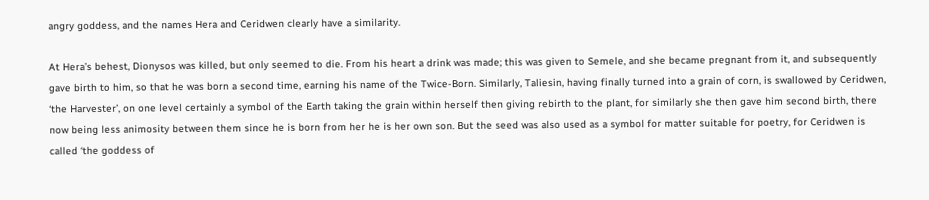angry goddess, and the names Hera and Ceridwen clearly have a similarity.

At Hera’s behest, Dionysos was killed, but only seemed to die. From his heart a drink was made; this was given to Semele, and she became pregnant from it, and subsequently gave birth to him, so that he was born a second time, earning his name of the Twice-Born. Similarly, Taliesin, having finally turned into a grain of corn, is swallowed by Ceridwen, ‘the Harvester’, on one level certainly a symbol of the Earth taking the grain within herself then giving rebirth to the plant, for similarly she then gave him second birth, there now being less animosity between them since he is born from her he is her own son. But the seed was also used as a symbol for matter suitable for poetry, for Ceridwen is called ‘the goddess of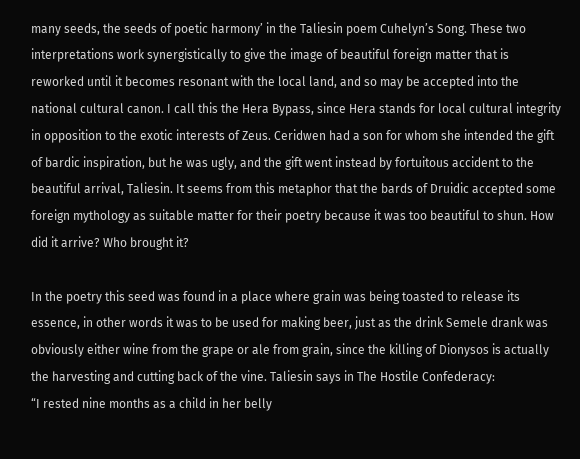many seeds, the seeds of poetic harmony’ in the Taliesin poem Cuhelyn’s Song. These two interpretations work synergistically to give the image of beautiful foreign matter that is reworked until it becomes resonant with the local land, and so may be accepted into the national cultural canon. I call this the Hera Bypass, since Hera stands for local cultural integrity in opposition to the exotic interests of Zeus. Ceridwen had a son for whom she intended the gift of bardic inspiration, but he was ugly, and the gift went instead by fortuitous accident to the beautiful arrival, Taliesin. It seems from this metaphor that the bards of Druidic accepted some foreign mythology as suitable matter for their poetry because it was too beautiful to shun. How did it arrive? Who brought it?

In the poetry this seed was found in a place where grain was being toasted to release its essence, in other words it was to be used for making beer, just as the drink Semele drank was obviously either wine from the grape or ale from grain, since the killing of Dionysos is actually the harvesting and cutting back of the vine. Taliesin says in The Hostile Confederacy:
“I rested nine months as a child in her belly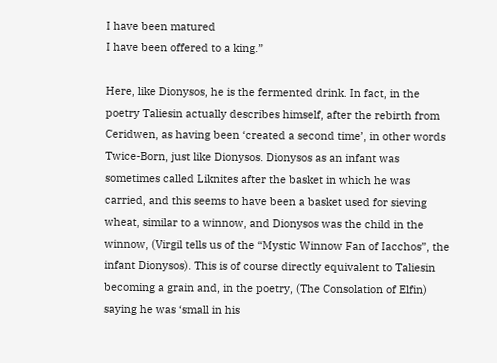I have been matured
I have been offered to a king.”

Here, like Dionysos, he is the fermented drink. In fact, in the poetry Taliesin actually describes himself, after the rebirth from Ceridwen, as having been ‘created a second time’, in other words Twice-Born, just like Dionysos. Dionysos as an infant was sometimes called Liknites after the basket in which he was carried, and this seems to have been a basket used for sieving wheat, similar to a winnow, and Dionysos was the child in the winnow, (Virgil tells us of the “Mystic Winnow Fan of Iacchos”, the infant Dionysos). This is of course directly equivalent to Taliesin becoming a grain and, in the poetry, (The Consolation of Elfin) saying he was ‘small in his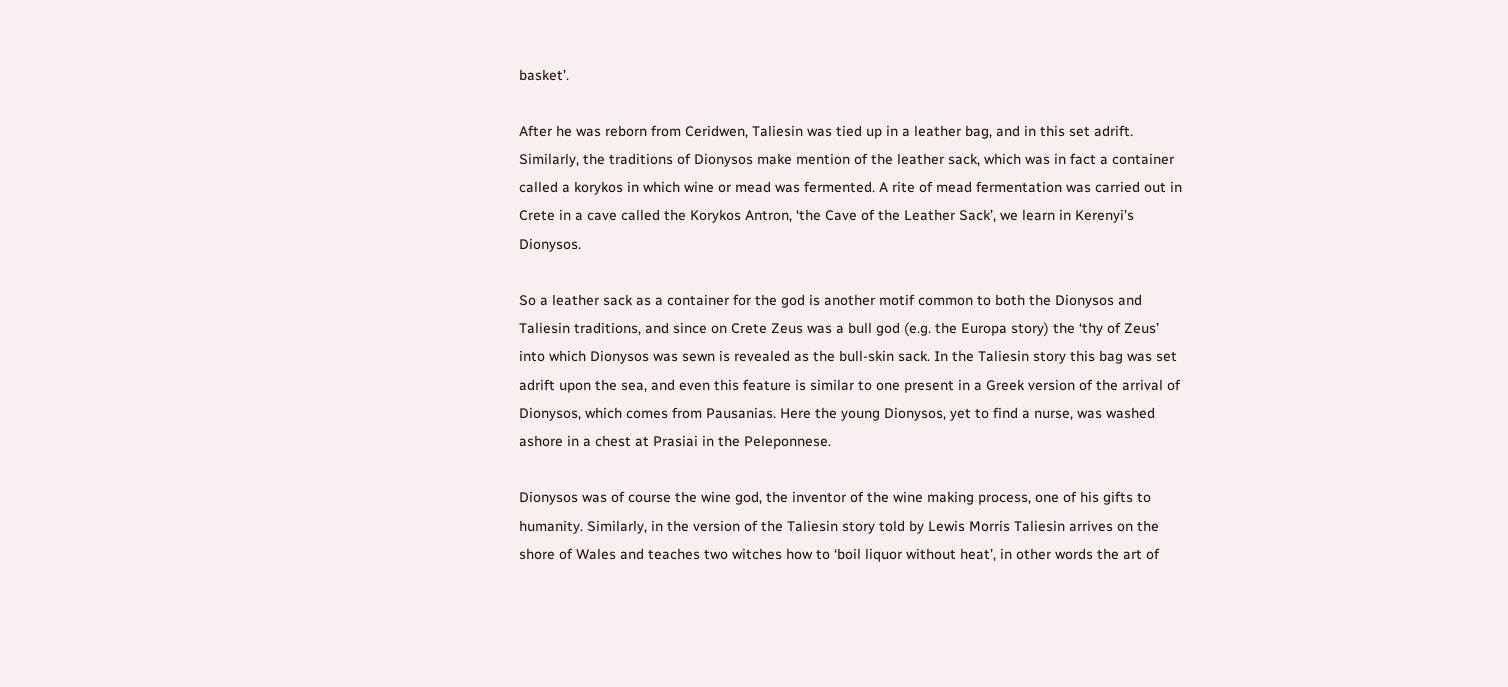basket’.

After he was reborn from Ceridwen, Taliesin was tied up in a leather bag, and in this set adrift. Similarly, the traditions of Dionysos make mention of the leather sack, which was in fact a container called a korykos in which wine or mead was fermented. A rite of mead fermentation was carried out in Crete in a cave called the Korykos Antron, ‘the Cave of the Leather Sack’, we learn in Kerenyi’s Dionysos.

So a leather sack as a container for the god is another motif common to both the Dionysos and Taliesin traditions, and since on Crete Zeus was a bull god (e.g. the Europa story) the ‘thy of Zeus’ into which Dionysos was sewn is revealed as the bull-skin sack. In the Taliesin story this bag was set adrift upon the sea, and even this feature is similar to one present in a Greek version of the arrival of Dionysos, which comes from Pausanias. Here the young Dionysos, yet to find a nurse, was washed ashore in a chest at Prasiai in the Peleponnese.

Dionysos was of course the wine god, the inventor of the wine making process, one of his gifts to humanity. Similarly, in the version of the Taliesin story told by Lewis Morris Taliesin arrives on the shore of Wales and teaches two witches how to ‘boil liquor without heat’, in other words the art of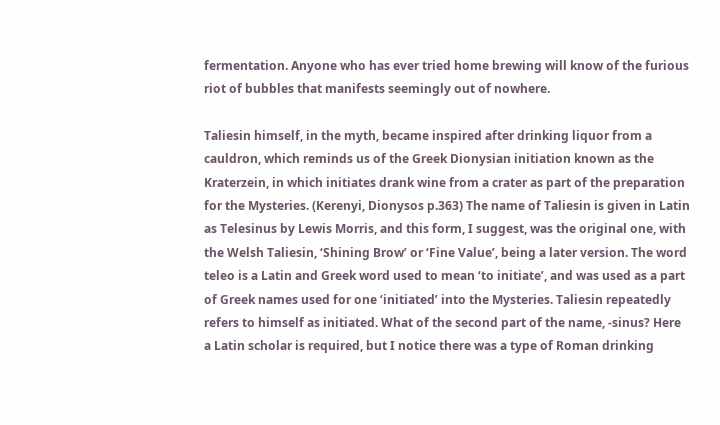fermentation. Anyone who has ever tried home brewing will know of the furious riot of bubbles that manifests seemingly out of nowhere.

Taliesin himself, in the myth, became inspired after drinking liquor from a cauldron, which reminds us of the Greek Dionysian initiation known as the Kraterzein, in which initiates drank wine from a crater as part of the preparation for the Mysteries. (Kerenyi, Dionysos p.363) The name of Taliesin is given in Latin as Telesinus by Lewis Morris, and this form, I suggest, was the original one, with the Welsh Taliesin, ‘Shining Brow’ or ‘Fine Value’, being a later version. The word teleo is a Latin and Greek word used to mean ‘to initiate’, and was used as a part of Greek names used for one ‘initiated’ into the Mysteries. Taliesin repeatedly refers to himself as initiated. What of the second part of the name, -sinus? Here a Latin scholar is required, but I notice there was a type of Roman drinking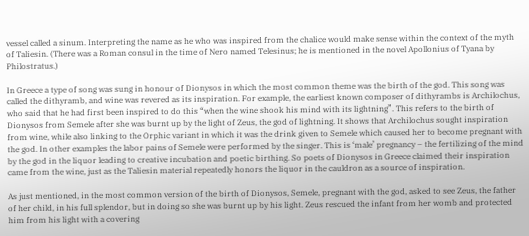vessel called a sinum. Interpreting the name as he who was inspired from the chalice would make sense within the context of the myth of Taliesin. (There was a Roman consul in the time of Nero named Telesinus; he is mentioned in the novel Apollonius of Tyana by Philostratus.)

In Greece a type of song was sung in honour of Dionysos in which the most common theme was the birth of the god. This song was called the dithyramb, and wine was revered as its inspiration. For example, the earliest known composer of dithyrambs is Archilochus, who said that he had first been inspired to do this “when the wine shook his mind with its lightning”. This refers to the birth of Dionysos from Semele after she was burnt up by the light of Zeus, the god of lightning. It shows that Archilochus sought inspiration from wine, while also linking to the Orphic variant in which it was the drink given to Semele which caused her to become pregnant with the god. In other examples the labor pains of Semele were performed by the singer. This is ‘male’ pregnancy – the fertilizing of the mind by the god in the liquor leading to creative incubation and poetic birthing. So poets of Dionysos in Greece claimed their inspiration came from the wine, just as the Taliesin material repeatedly honors the liquor in the cauldron as a source of inspiration.

As just mentioned, in the most common version of the birth of Dionysos, Semele, pregnant with the god, asked to see Zeus, the father of her child, in his full splendor, but in doing so she was burnt up by his light. Zeus rescued the infant from her womb and protected him from his light with a covering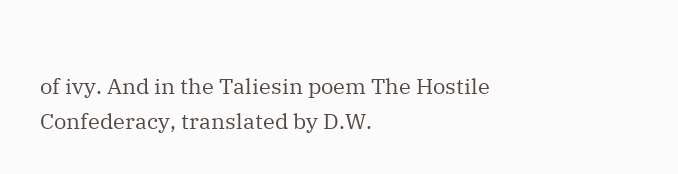of ivy. And in the Taliesin poem The Hostile Confederacy, translated by D.W.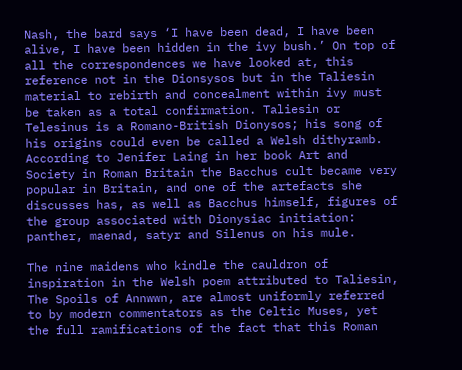Nash, the bard says ‘I have been dead, I have been alive, I have been hidden in the ivy bush.’ On top of all the correspondences we have looked at, this reference not in the Dionsysos but in the Taliesin material to rebirth and concealment within ivy must be taken as a total confirmation. Taliesin or Telesinus is a Romano-British Dionysos; his song of his origins could even be called a Welsh dithyramb. According to Jenifer Laing in her book Art and Society in Roman Britain the Bacchus cult became very popular in Britain, and one of the artefacts she discusses has, as well as Bacchus himself, figures of the group associated with Dionysiac initiation: panther, maenad, satyr and Silenus on his mule.

The nine maidens who kindle the cauldron of inspiration in the Welsh poem attributed to Taliesin, The Spoils of Annwwn, are almost uniformly referred to by modern commentators as the Celtic Muses, yet the full ramifications of the fact that this Roman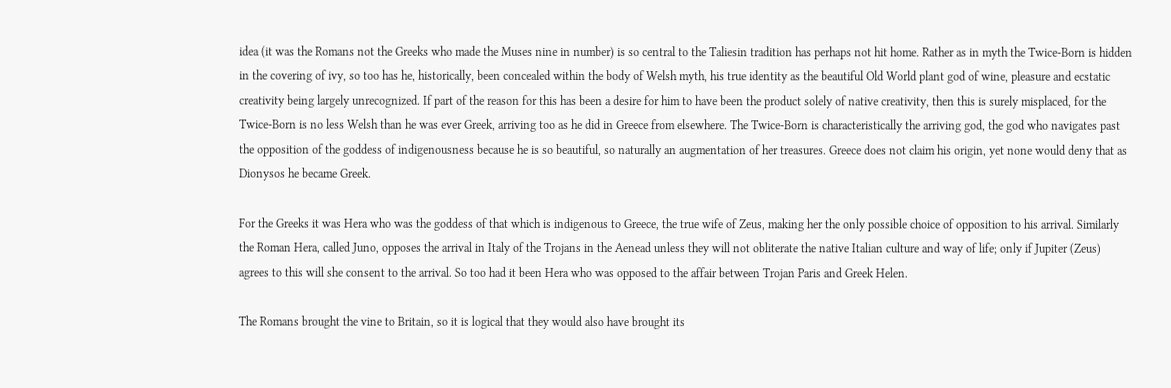idea (it was the Romans not the Greeks who made the Muses nine in number) is so central to the Taliesin tradition has perhaps not hit home. Rather as in myth the Twice-Born is hidden in the covering of ivy, so too has he, historically, been concealed within the body of Welsh myth, his true identity as the beautiful Old World plant god of wine, pleasure and ecstatic creativity being largely unrecognized. If part of the reason for this has been a desire for him to have been the product solely of native creativity, then this is surely misplaced, for the Twice-Born is no less Welsh than he was ever Greek, arriving too as he did in Greece from elsewhere. The Twice-Born is characteristically the arriving god, the god who navigates past the opposition of the goddess of indigenousness because he is so beautiful, so naturally an augmentation of her treasures. Greece does not claim his origin, yet none would deny that as Dionysos he became Greek.

For the Greeks it was Hera who was the goddess of that which is indigenous to Greece, the true wife of Zeus, making her the only possible choice of opposition to his arrival. Similarly the Roman Hera, called Juno, opposes the arrival in Italy of the Trojans in the Aenead unless they will not obliterate the native Italian culture and way of life; only if Jupiter (Zeus) agrees to this will she consent to the arrival. So too had it been Hera who was opposed to the affair between Trojan Paris and Greek Helen.

The Romans brought the vine to Britain, so it is logical that they would also have brought its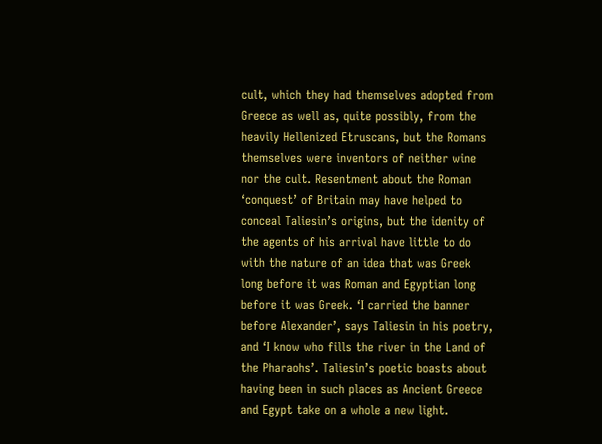cult, which they had themselves adopted from Greece as well as, quite possibly, from the heavily Hellenized Etruscans, but the Romans themselves were inventors of neither wine nor the cult. Resentment about the Roman ‘conquest’ of Britain may have helped to conceal Taliesin’s origins, but the idenity of the agents of his arrival have little to do with the nature of an idea that was Greek long before it was Roman and Egyptian long before it was Greek. ‘I carried the banner before Alexander’, says Taliesin in his poetry, and ‘I know who fills the river in the Land of the Pharaohs’. Taliesin’s poetic boasts about having been in such places as Ancient Greece and Egypt take on a whole a new light.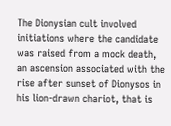The Dionysian cult involved initiations where the candidate was raised from a mock death, an ascension associated with the rise after sunset of Dionysos in his lion-drawn chariot, that is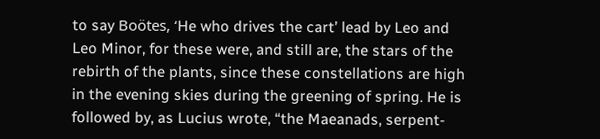to say Boötes, ‘He who drives the cart’ lead by Leo and Leo Minor, for these were, and still are, the stars of the rebirth of the plants, since these constellations are high in the evening skies during the greening of spring. He is followed by, as Lucius wrote, “the Maeanads, serpent-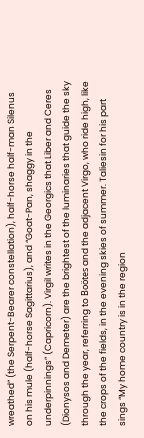wreathed” (the Serpent-Bearer constellation), half-horse half-man Silenus on his mule (half-horse Sagittarius), and “Goat-Pan, shaggy in the underpinnings” (Capricorn). Virgil writes in the Georgics that Liber and Ceres (Dionysos and Demeter) are the brightest of the luminaries that guide the sky through the year, referring to Boötes and the adjacent Virgo, who ride high, like the crops of the fields, in the evening skies of summer. Taliesin for his part sings “My home country is in the region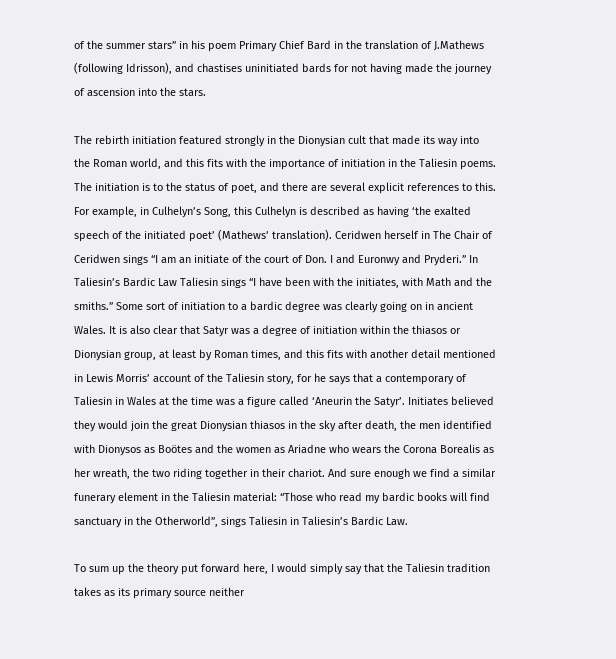of the summer stars” in his poem Primary Chief Bard in the translation of J.Mathews (following Idrisson), and chastises uninitiated bards for not having made the journey of ascension into the stars.

The rebirth initiation featured strongly in the Dionysian cult that made its way into the Roman world, and this fits with the importance of initiation in the Taliesin poems. The initiation is to the status of poet, and there are several explicit references to this. For example, in Culhelyn’s Song, this Culhelyn is described as having ‘the exalted speech of the initiated poet’ (Mathews’ translation). Ceridwen herself in The Chair of Ceridwen sings “I am an initiate of the court of Don. I and Euronwy and Pryderi.” In Taliesin’s Bardic Law Taliesin sings “I have been with the initiates, with Math and the smiths.” Some sort of initiation to a bardic degree was clearly going on in ancient Wales. It is also clear that Satyr was a degree of initiation within the thiasos or Dionysian group, at least by Roman times, and this fits with another detail mentioned in Lewis Morris’ account of the Taliesin story, for he says that a contemporary of Taliesin in Wales at the time was a figure called ‘Aneurin the Satyr’. Initiates believed they would join the great Dionysian thiasos in the sky after death, the men identified with Dionysos as Boötes and the women as Ariadne who wears the Corona Borealis as her wreath, the two riding together in their chariot. And sure enough we find a similar funerary element in the Taliesin material: “Those who read my bardic books will find sanctuary in the Otherworld”, sings Taliesin in Taliesin’s Bardic Law.

To sum up the theory put forward here, I would simply say that the Taliesin tradition takes as its primary source neither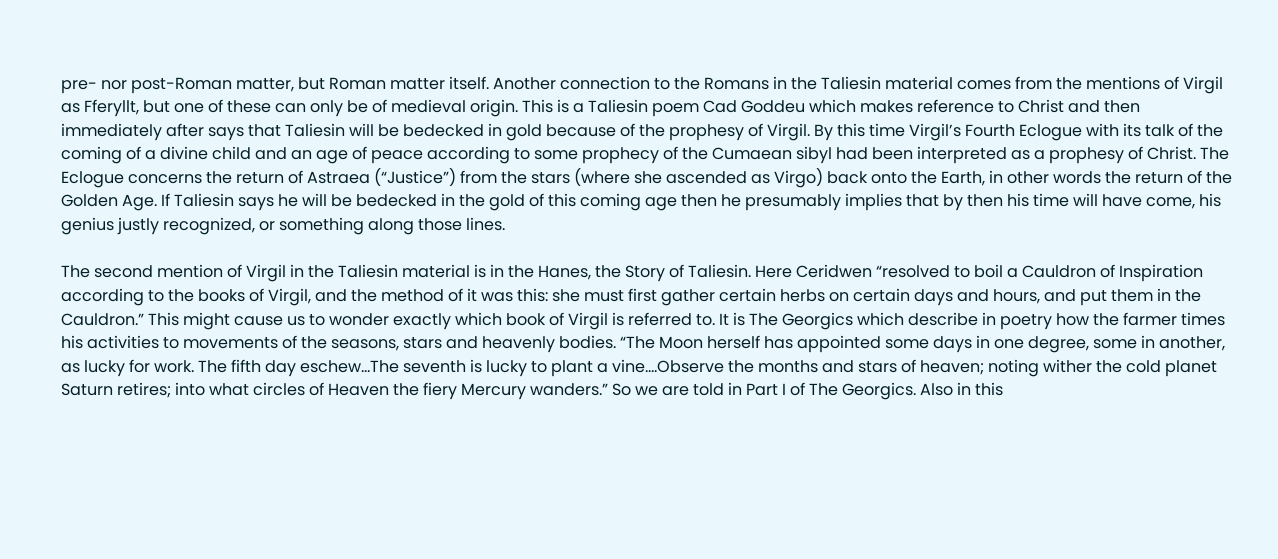pre- nor post-Roman matter, but Roman matter itself. Another connection to the Romans in the Taliesin material comes from the mentions of Virgil as Fferyllt, but one of these can only be of medieval origin. This is a Taliesin poem Cad Goddeu which makes reference to Christ and then immediately after says that Taliesin will be bedecked in gold because of the prophesy of Virgil. By this time Virgil’s Fourth Eclogue with its talk of the coming of a divine child and an age of peace according to some prophecy of the Cumaean sibyl had been interpreted as a prophesy of Christ. The Eclogue concerns the return of Astraea (“Justice”) from the stars (where she ascended as Virgo) back onto the Earth, in other words the return of the Golden Age. If Taliesin says he will be bedecked in the gold of this coming age then he presumably implies that by then his time will have come, his genius justly recognized, or something along those lines.

The second mention of Virgil in the Taliesin material is in the Hanes, the Story of Taliesin. Here Ceridwen “resolved to boil a Cauldron of Inspiration according to the books of Virgil, and the method of it was this: she must first gather certain herbs on certain days and hours, and put them in the Cauldron.” This might cause us to wonder exactly which book of Virgil is referred to. It is The Georgics which describe in poetry how the farmer times his activities to movements of the seasons, stars and heavenly bodies. “The Moon herself has appointed some days in one degree, some in another, as lucky for work. The fifth day eschew…The seventh is lucky to plant a vine….Observe the months and stars of heaven; noting wither the cold planet Saturn retires; into what circles of Heaven the fiery Mercury wanders.” So we are told in Part I of The Georgics. Also in this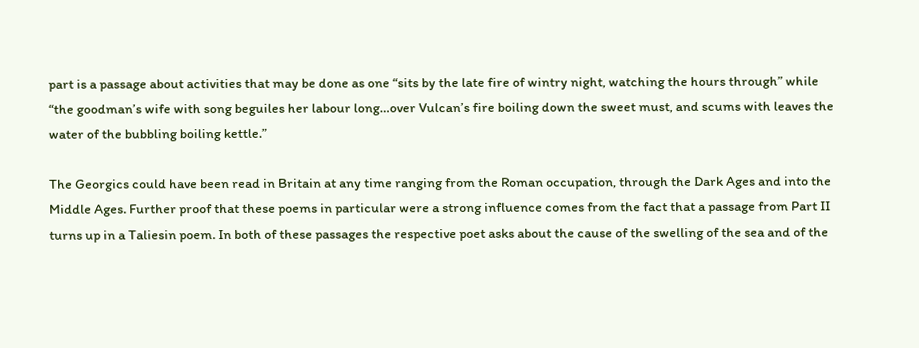part is a passage about activities that may be done as one “sits by the late fire of wintry night, watching the hours through” while “the goodman’s wife with song beguiles her labour long…over Vulcan’s fire boiling down the sweet must, and scums with leaves the water of the bubbling boiling kettle.”

The Georgics could have been read in Britain at any time ranging from the Roman occupation, through the Dark Ages and into the Middle Ages. Further proof that these poems in particular were a strong influence comes from the fact that a passage from Part II turns up in a Taliesin poem. In both of these passages the respective poet asks about the cause of the swelling of the sea and of the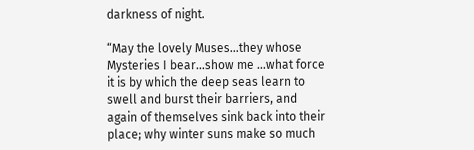darkness of night.

“May the lovely Muses…they whose Mysteries I bear…show me …what force it is by which the deep seas learn to swell and burst their barriers, and again of themselves sink back into their place; why winter suns make so much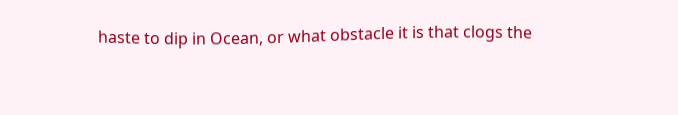haste to dip in Ocean, or what obstacle it is that clogs the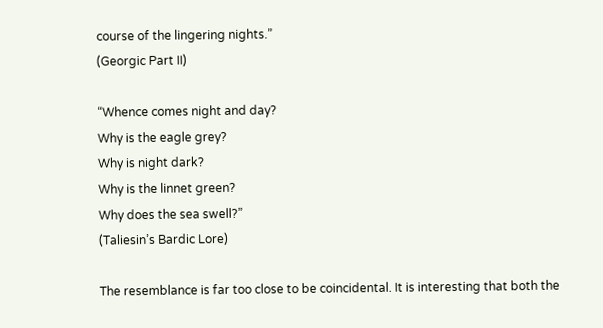course of the lingering nights.”
(Georgic Part II)

“Whence comes night and day?
Why is the eagle grey?
Why is night dark?
Why is the linnet green?
Why does the sea swell?”
(Taliesin’s Bardic Lore)

The resemblance is far too close to be coincidental. It is interesting that both the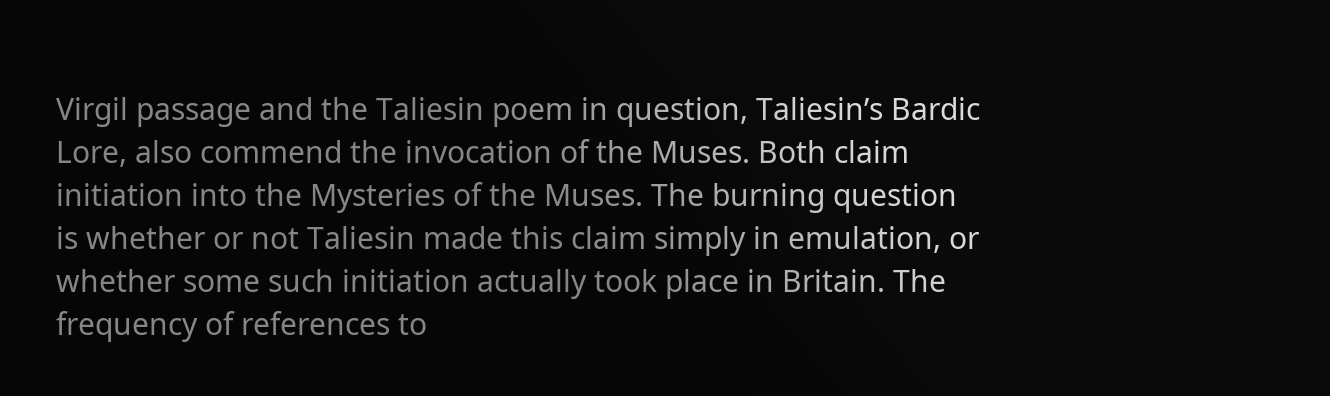Virgil passage and the Taliesin poem in question, Taliesin’s Bardic Lore, also commend the invocation of the Muses. Both claim initiation into the Mysteries of the Muses. The burning question is whether or not Taliesin made this claim simply in emulation, or whether some such initiation actually took place in Britain. The frequency of references to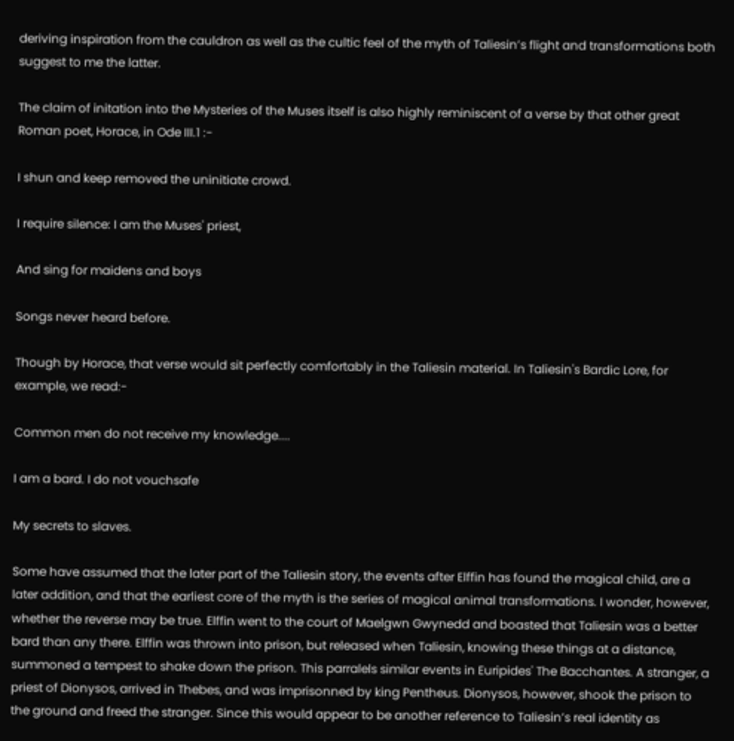deriving inspiration from the cauldron as well as the cultic feel of the myth of Taliesin’s flight and transformations both suggest to me the latter.

The claim of initation into the Mysteries of the Muses itself is also highly reminiscent of a verse by that other great Roman poet, Horace, in Ode III.1 :-

I shun and keep removed the uninitiate crowd.

I require silence: I am the Muses' priest,

And sing for maidens and boys

Songs never heard before.

Though by Horace, that verse would sit perfectly comfortably in the Taliesin material. In Taliesin's Bardic Lore, for example, we read:-

Common men do not receive my knowledge....

I am a bard. I do not vouchsafe

My secrets to slaves.

Some have assumed that the later part of the Taliesin story, the events after Elffin has found the magical child, are a later addition, and that the earliest core of the myth is the series of magical animal transformations. I wonder, however, whether the reverse may be true. Elffin went to the court of Maelgwn Gwynedd and boasted that Taliesin was a better bard than any there. Elffin was thrown into prison, but released when Taliesin, knowing these things at a distance, summoned a tempest to shake down the prison. This parralels similar events in Euripides' The Bacchantes. A stranger, a priest of Dionysos, arrived in Thebes, and was imprisonned by king Pentheus. Dionysos, however, shook the prison to the ground and freed the stranger. Since this would appear to be another reference to Taliesin’s real identity as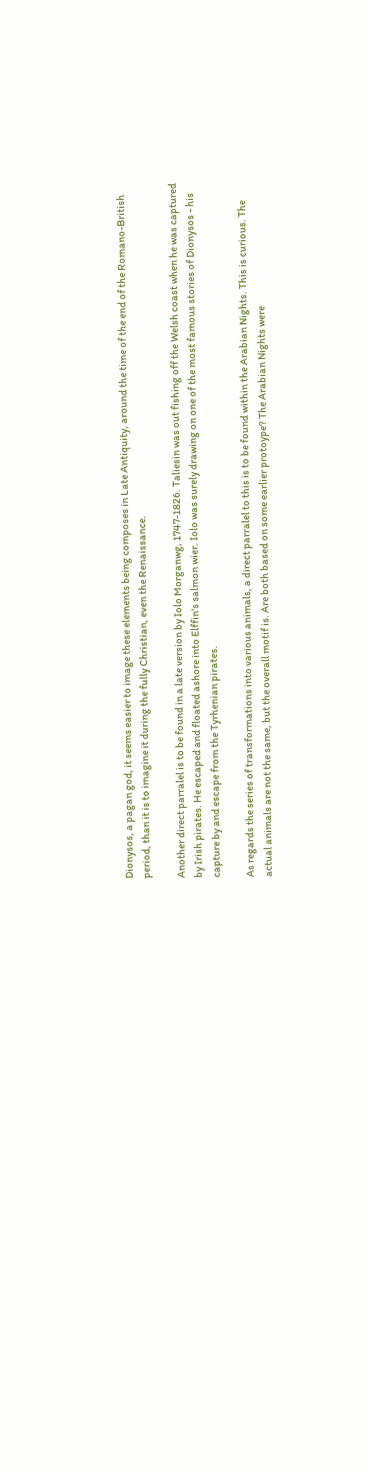Dionysos, a pagan god, it seems easier to image these elements being composes in Late Antiquity, around the time of the end of the Romano-British period, than it is to imagine it during the fully Christian, even the Renaissance.

Another direct parralel is to be found in a late version by Iolo Morganwg, 1747-1826. Taliesin was out fishing off the Welsh coast when he was captured by Irish pirates. He escaped and floated ashore into Elffin's salmon wier. Iolo was surely drawing on one of the most famous stories of Dionysos - his capture by and escape from the Tyrhenian pirates.

As regards the series of transformations into various animals, a direct parralel to this is to be found within the Arabian Nights. This is curious. The actual animals are not the same, but the overall motif is. Are both based on some earlier protoype? The Arabian Nights were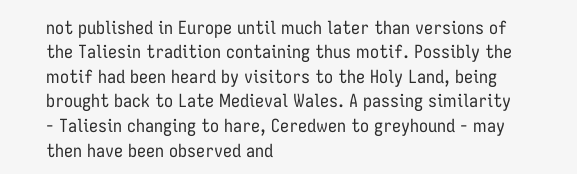not published in Europe until much later than versions of the Taliesin tradition containing thus motif. Possibly the motif had been heard by visitors to the Holy Land, being brought back to Late Medieval Wales. A passing similarity - Taliesin changing to hare, Ceredwen to greyhound - may then have been observed and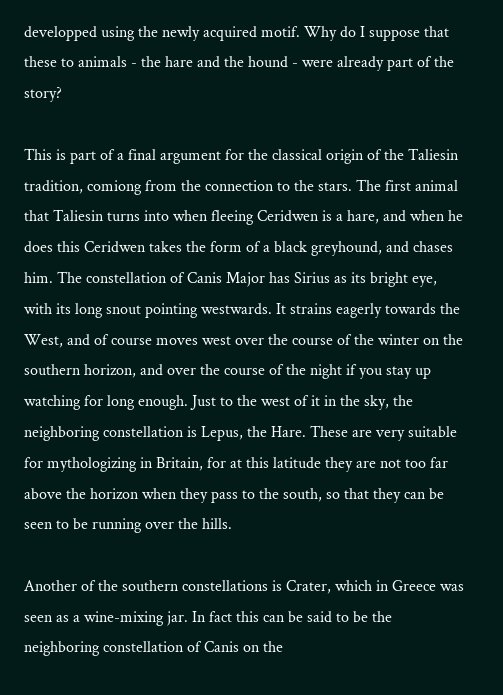developped using the newly acquired motif. Why do I suppose that these to animals - the hare and the hound - were already part of the story?

This is part of a final argument for the classical origin of the Taliesin tradition, comiong from the connection to the stars. The first animal that Taliesin turns into when fleeing Ceridwen is a hare, and when he does this Ceridwen takes the form of a black greyhound, and chases him. The constellation of Canis Major has Sirius as its bright eye, with its long snout pointing westwards. It strains eagerly towards the West, and of course moves west over the course of the winter on the southern horizon, and over the course of the night if you stay up watching for long enough. Just to the west of it in the sky, the neighboring constellation is Lepus, the Hare. These are very suitable for mythologizing in Britain, for at this latitude they are not too far above the horizon when they pass to the south, so that they can be seen to be running over the hills.

Another of the southern constellations is Crater, which in Greece was seen as a wine-mixing jar. In fact this can be said to be the neighboring constellation of Canis on the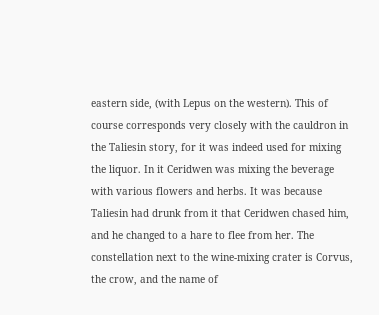eastern side, (with Lepus on the western). This of course corresponds very closely with the cauldron in the Taliesin story, for it was indeed used for mixing the liquor. In it Ceridwen was mixing the beverage with various flowers and herbs. It was because Taliesin had drunk from it that Ceridwen chased him, and he changed to a hare to flee from her. The constellation next to the wine-mixing crater is Corvus, the crow, and the name of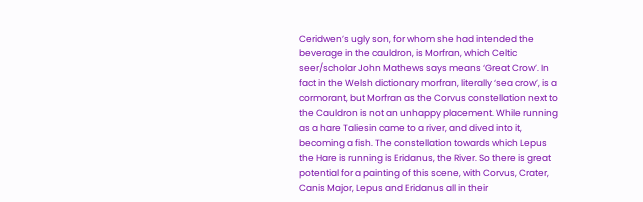Ceridwen’s ugly son, for whom she had intended the beverage in the cauldron, is Morfran, which Celtic seer/scholar John Mathews says means ‘Great Crow’. In fact in the Welsh dictionary morfran, literally ‘sea crow’, is a cormorant, but Morfran as the Corvus constellation next to the Cauldron is not an unhappy placement. While running as a hare Taliesin came to a river, and dived into it, becoming a fish. The constellation towards which Lepus the Hare is running is Eridanus, the River. So there is great potential for a painting of this scene, with Corvus, Crater, Canis Major, Lepus and Eridanus all in their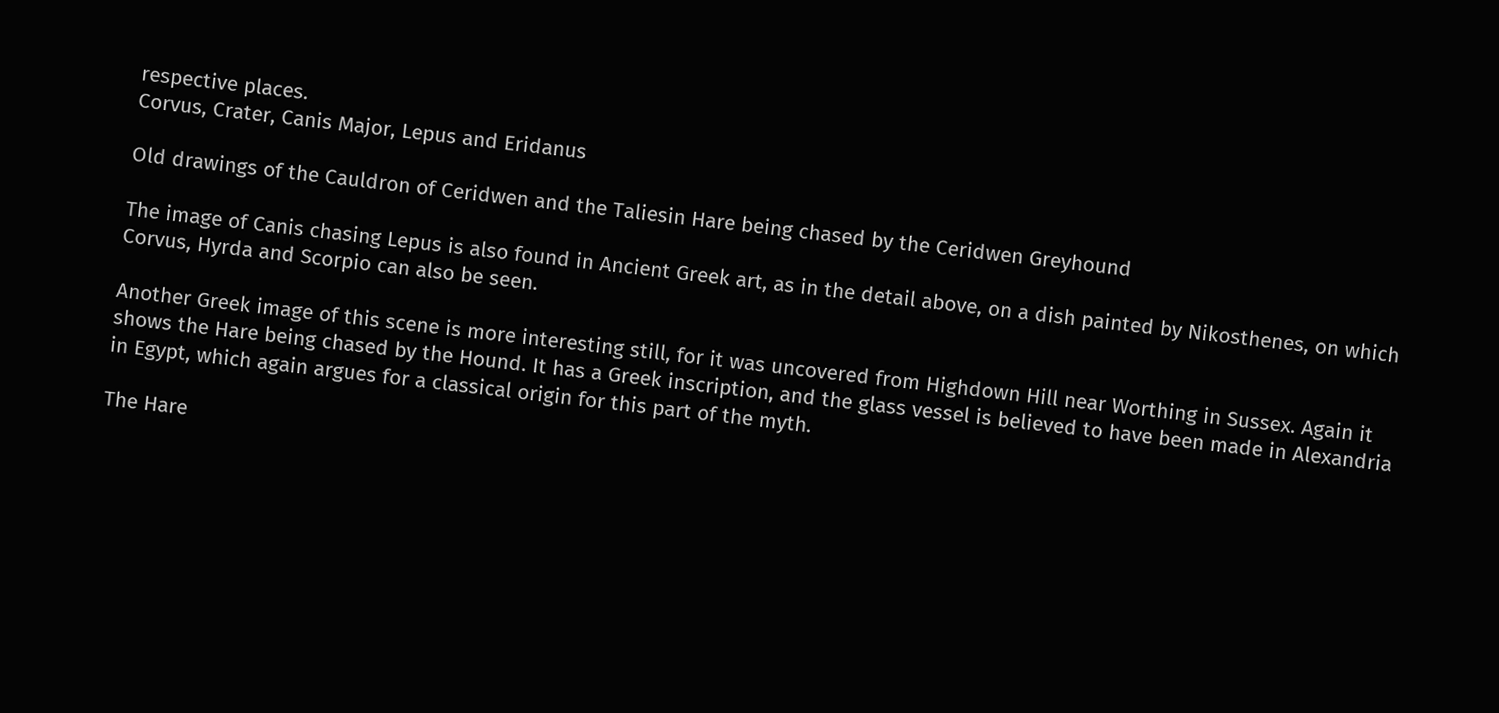respective places.
Corvus, Crater, Canis Major, Lepus and Eridanus

Old drawings of the Cauldron of Ceridwen and the Taliesin Hare being chased by the Ceridwen Greyhound

The image of Canis chasing Lepus is also found in Ancient Greek art, as in the detail above, on a dish painted by Nikosthenes, on which Corvus, Hyrda and Scorpio can also be seen.

Another Greek image of this scene is more interesting still, for it was uncovered from Highdown Hill near Worthing in Sussex. Again it shows the Hare being chased by the Hound. It has a Greek inscription, and the glass vessel is believed to have been made in Alexandria in Egypt, which again argues for a classical origin for this part of the myth.

The Hare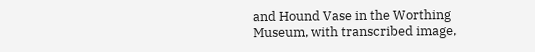and Hound Vase in the Worthing Museum, with transcribed image,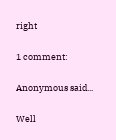right

1 comment:

Anonymous said...

Well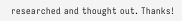researched and thought out. Thanks!